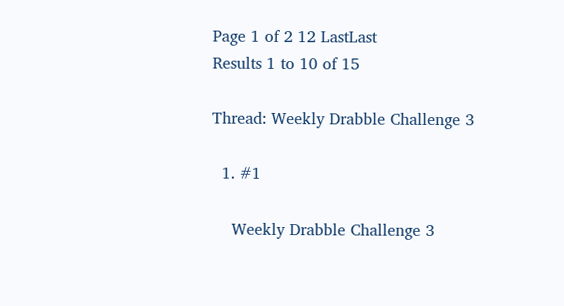Page 1 of 2 12 LastLast
Results 1 to 10 of 15

Thread: Weekly Drabble Challenge 3

  1. #1

    Weekly Drabble Challenge 3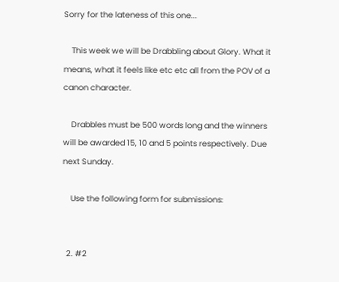Sorry for the lateness of this one...

    This week we will be Drabbling about Glory. What it means, what it feels like etc etc all from the POV of a canon character.

    Drabbles must be 500 words long and the winners will be awarded 15, 10 and 5 points respectively. Due next Sunday.

    Use the following form for submissions:


  2. #2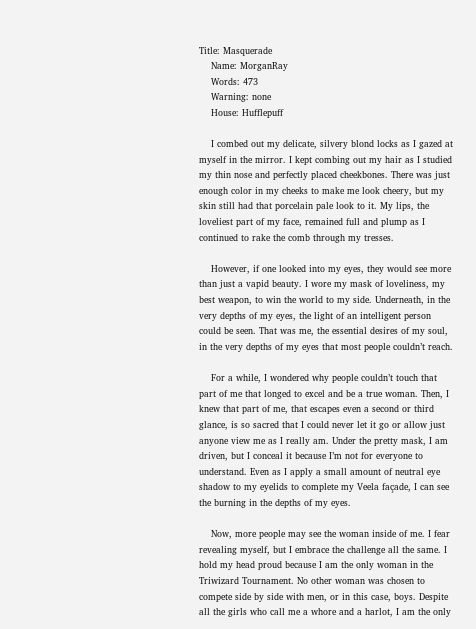Title: Masquerade
    Name: MorganRay
    Words: 473
    Warning: none
    House: Hufflepuff

    I combed out my delicate, silvery blond locks as I gazed at myself in the mirror. I kept combing out my hair as I studied my thin nose and perfectly placed cheekbones. There was just enough color in my cheeks to make me look cheery, but my skin still had that porcelain pale look to it. My lips, the loveliest part of my face, remained full and plump as I continued to rake the comb through my tresses.

    However, if one looked into my eyes, they would see more than just a vapid beauty. I wore my mask of loveliness, my best weapon, to win the world to my side. Underneath, in the very depths of my eyes, the light of an intelligent person could be seen. That was me, the essential desires of my soul, in the very depths of my eyes that most people couldn’t reach.

    For a while, I wondered why people couldn’t touch that part of me that longed to excel and be a true woman. Then, I knew that part of me, that escapes even a second or third glance, is so sacred that I could never let it go or allow just anyone view me as I really am. Under the pretty mask, I am driven, but I conceal it because I’m not for everyone to understand. Even as I apply a small amount of neutral eye shadow to my eyelids to complete my Veela façade, I can see the burning in the depths of my eyes.

    Now, more people may see the woman inside of me. I fear revealing myself, but I embrace the challenge all the same. I hold my head proud because I am the only woman in the Triwizard Tournament. No other woman was chosen to compete side by side with men, or in this case, boys. Despite all the girls who call me a whore and a harlot, I am the only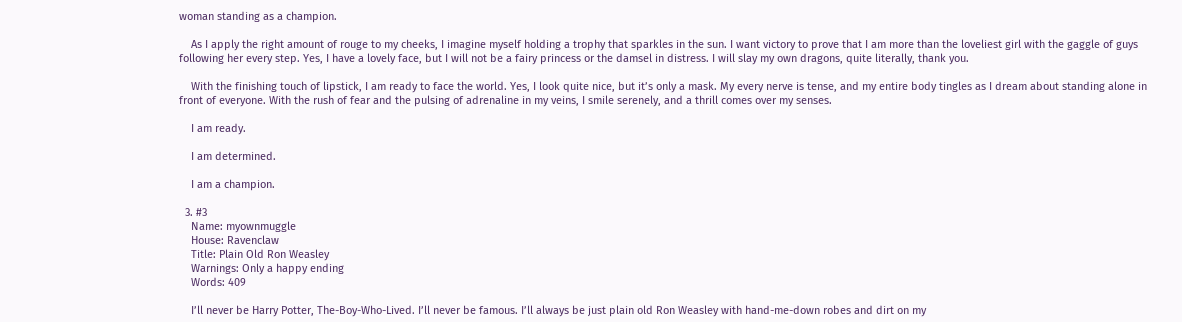woman standing as a champion.

    As I apply the right amount of rouge to my cheeks, I imagine myself holding a trophy that sparkles in the sun. I want victory to prove that I am more than the loveliest girl with the gaggle of guys following her every step. Yes, I have a lovely face, but I will not be a fairy princess or the damsel in distress. I will slay my own dragons, quite literally, thank you.

    With the finishing touch of lipstick, I am ready to face the world. Yes, I look quite nice, but it’s only a mask. My every nerve is tense, and my entire body tingles as I dream about standing alone in front of everyone. With the rush of fear and the pulsing of adrenaline in my veins, I smile serenely, and a thrill comes over my senses.

    I am ready.

    I am determined.

    I am a champion.

  3. #3
    Name: myownmuggle
    House: Ravenclaw
    Title: Plain Old Ron Weasley
    Warnings: Only a happy ending
    Words: 409

    I’ll never be Harry Potter, The-Boy-Who-Lived. I’ll never be famous. I’ll always be just plain old Ron Weasley with hand-me-down robes and dirt on my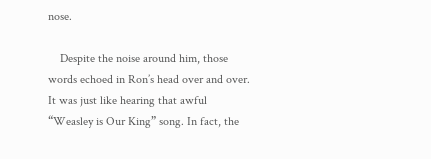nose.

    Despite the noise around him, those words echoed in Ron’s head over and over. It was just like hearing that awful “Weasley is Our King” song. In fact, the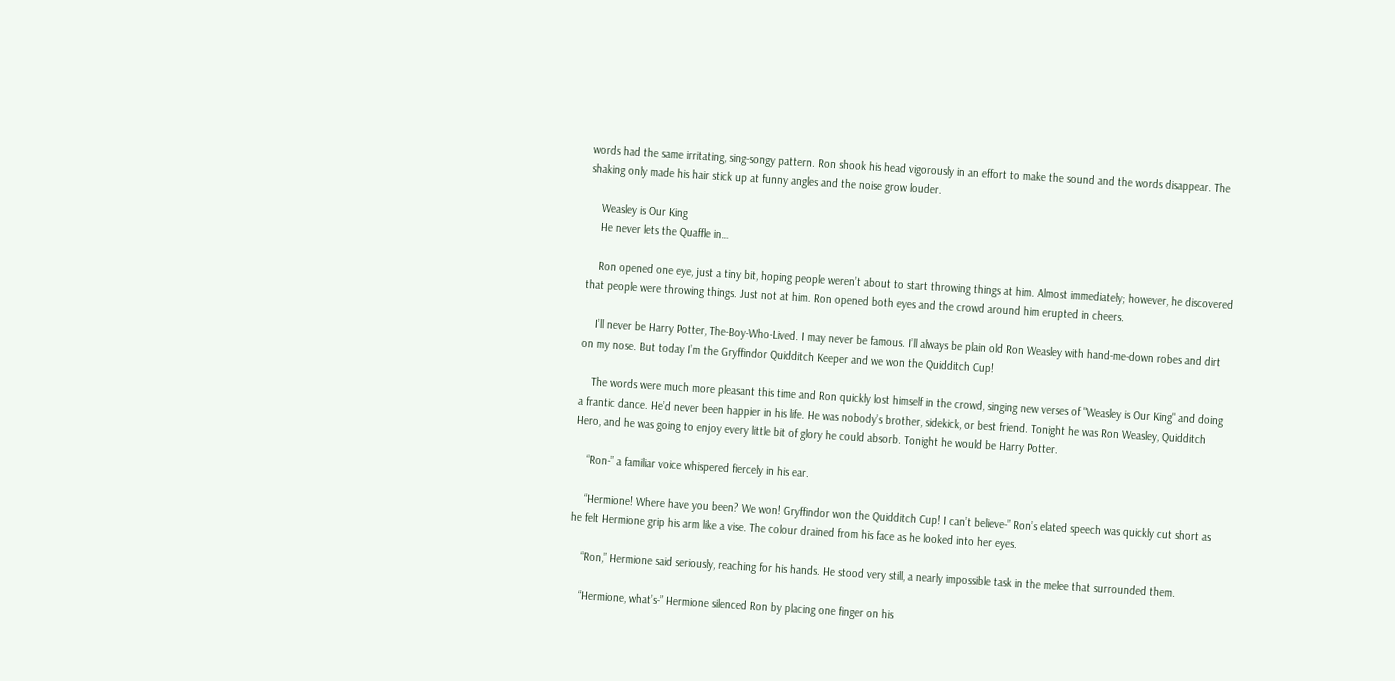words had the same irritating, sing-songy pattern. Ron shook his head vigorously in an effort to make the sound and the words disappear. The shaking only made his hair stick up at funny angles and the noise grow louder.

    Weasley is Our King
    He never lets the Quaffle in…

    Ron opened one eye, just a tiny bit, hoping people weren’t about to start throwing things at him. Almost immediately; however, he discovered that people were throwing things. Just not at him. Ron opened both eyes and the crowd around him erupted in cheers.

    I’ll never be Harry Potter, The-Boy-Who-Lived. I may never be famous. I’ll always be plain old Ron Weasley with hand-me-down robes and dirt on my nose. But today I’m the Gryffindor Quidditch Keeper and we won the Quidditch Cup!

    The words were much more pleasant this time and Ron quickly lost himself in the crowd, singing new verses of "Weasley is Our King" and doing a frantic dance. He’d never been happier in his life. He was nobody’s brother, sidekick, or best friend. Tonight he was Ron Weasley, Quidditch Hero, and he was going to enjoy every little bit of glory he could absorb. Tonight he would be Harry Potter.

    “Ron-” a familiar voice whispered fiercely in his ear.

    “Hermione! Where have you been? We won! Gryffindor won the Quidditch Cup! I can’t believe-” Ron’s elated speech was quickly cut short as he felt Hermione grip his arm like a vise. The colour drained from his face as he looked into her eyes.

    “Ron,” Hermione said seriously, reaching for his hands. He stood very still, a nearly impossible task in the melee that surrounded them.

    “Hermione, what’s-” Hermione silenced Ron by placing one finger on his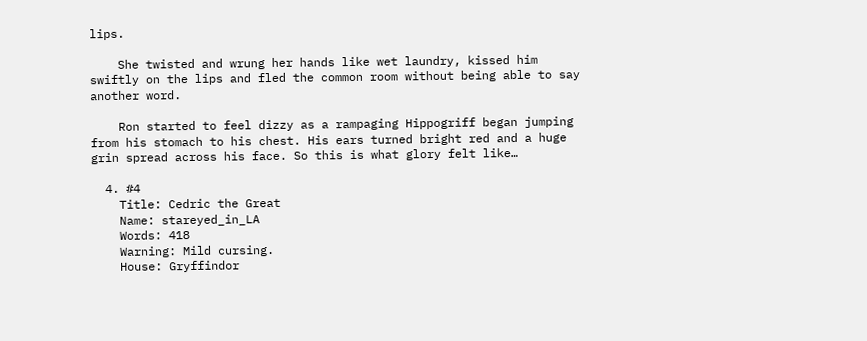lips.

    She twisted and wrung her hands like wet laundry, kissed him swiftly on the lips and fled the common room without being able to say another word.

    Ron started to feel dizzy as a rampaging Hippogriff began jumping from his stomach to his chest. His ears turned bright red and a huge grin spread across his face. So this is what glory felt like…

  4. #4
    Title: Cedric the Great
    Name: stareyed_in_LA
    Words: 418
    Warning: Mild cursing.
    House: Gryffindor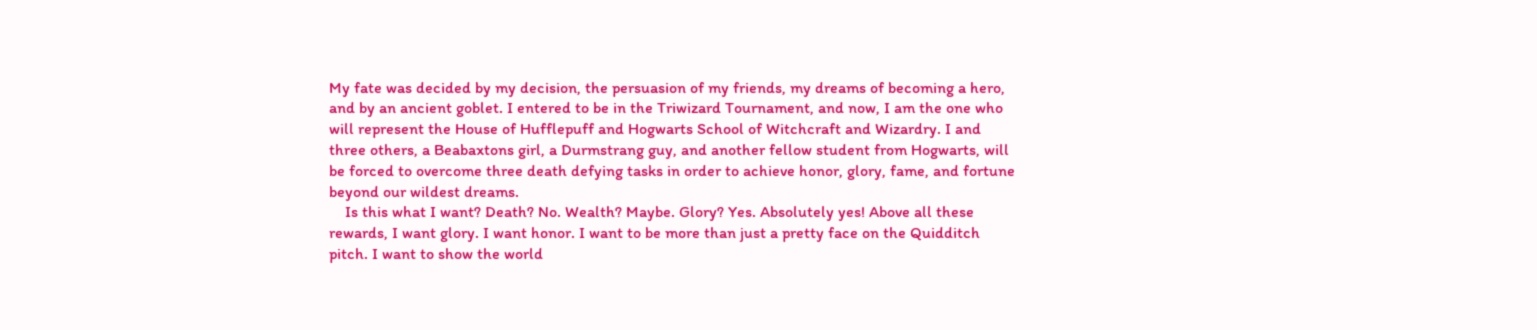My fate was decided by my decision, the persuasion of my friends, my dreams of becoming a hero, and by an ancient goblet. I entered to be in the Triwizard Tournament, and now, I am the one who will represent the House of Hufflepuff and Hogwarts School of Witchcraft and Wizardry. I and three others, a Beabaxtons girl, a Durmstrang guy, and another fellow student from Hogwarts, will be forced to overcome three death defying tasks in order to achieve honor, glory, fame, and fortune beyond our wildest dreams.
    Is this what I want? Death? No. Wealth? Maybe. Glory? Yes. Absolutely yes! Above all these rewards, I want glory. I want honor. I want to be more than just a pretty face on the Quidditch pitch. I want to show the world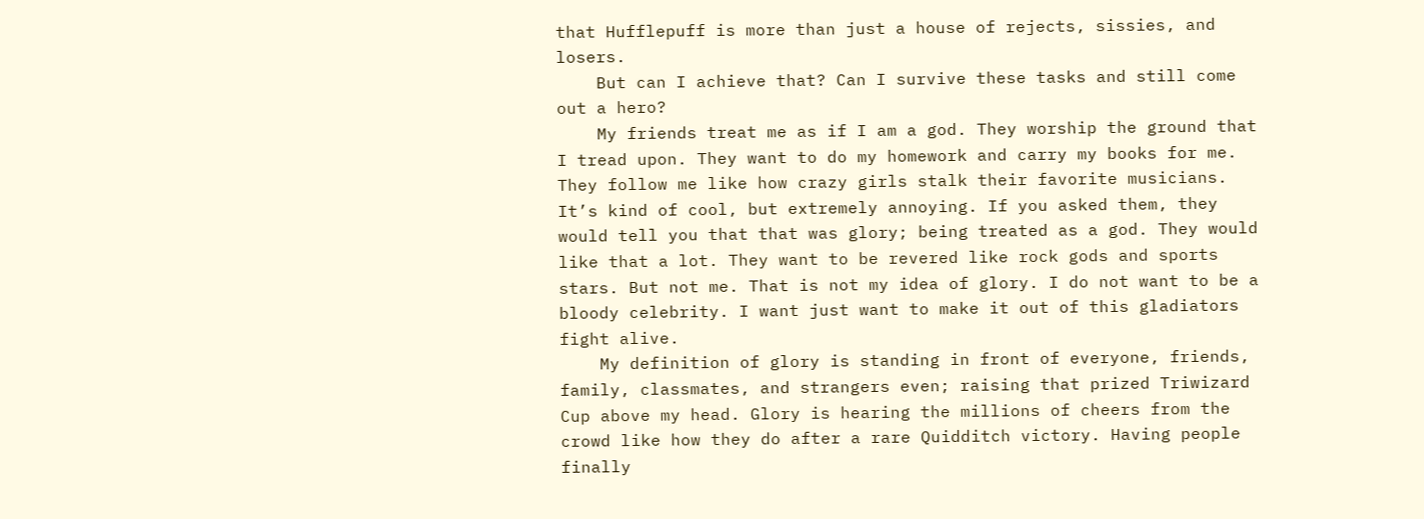that Hufflepuff is more than just a house of rejects, sissies, and losers.
    But can I achieve that? Can I survive these tasks and still come out a hero?
    My friends treat me as if I am a god. They worship the ground that I tread upon. They want to do my homework and carry my books for me. They follow me like how crazy girls stalk their favorite musicians. It’s kind of cool, but extremely annoying. If you asked them, they would tell you that that was glory; being treated as a god. They would like that a lot. They want to be revered like rock gods and sports stars. But not me. That is not my idea of glory. I do not want to be a bloody celebrity. I want just want to make it out of this gladiators fight alive.
    My definition of glory is standing in front of everyone, friends, family, classmates, and strangers even; raising that prized Triwizard Cup above my head. Glory is hearing the millions of cheers from the crowd like how they do after a rare Quidditch victory. Having people finally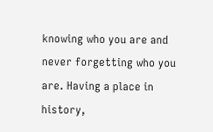knowing who you are and never forgetting who you are. Having a place in history,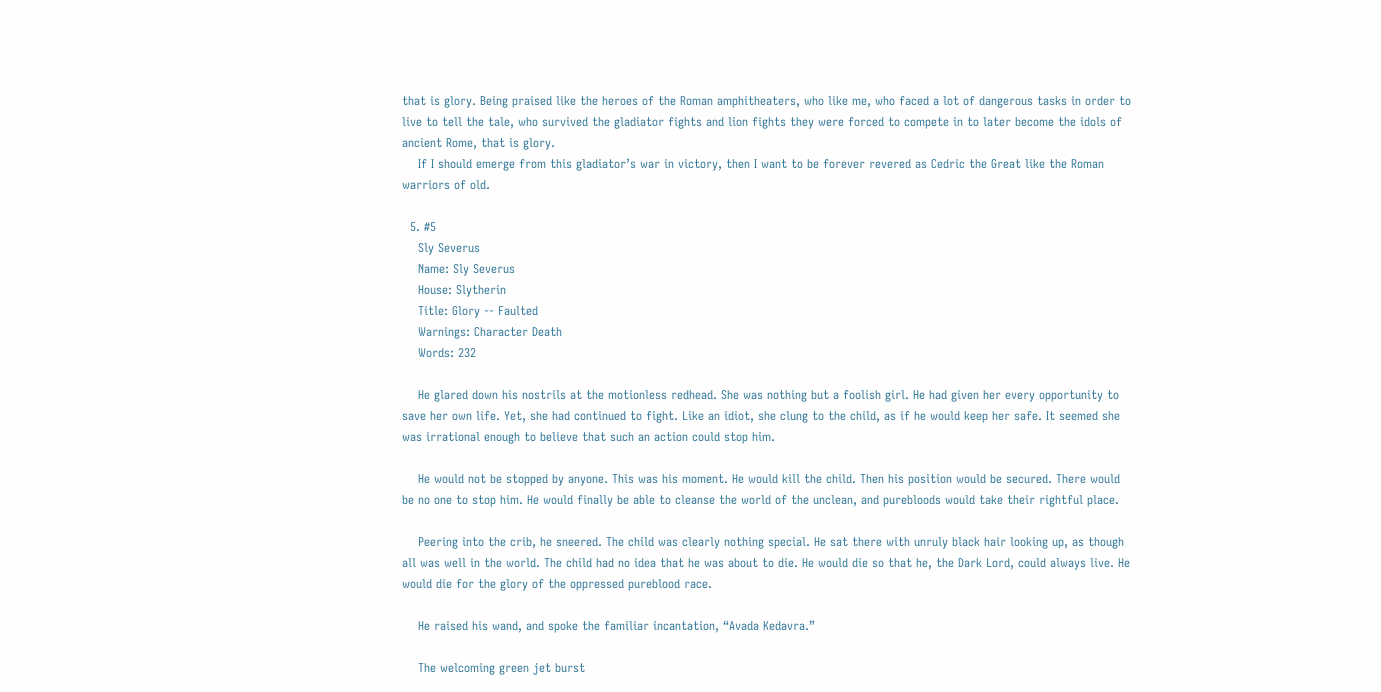that is glory. Being praised like the heroes of the Roman amphitheaters, who like me, who faced a lot of dangerous tasks in order to live to tell the tale, who survived the gladiator fights and lion fights they were forced to compete in to later become the idols of ancient Rome, that is glory.
    If I should emerge from this gladiator’s war in victory, then I want to be forever revered as Cedric the Great like the Roman warriors of old.

  5. #5
    Sly Severus
    Name: Sly Severus
    House: Slytherin
    Title: Glory -- Faulted
    Warnings: Character Death
    Words: 232

    He glared down his nostrils at the motionless redhead. She was nothing but a foolish girl. He had given her every opportunity to save her own life. Yet, she had continued to fight. Like an idiot, she clung to the child, as if he would keep her safe. It seemed she was irrational enough to believe that such an action could stop him.

    He would not be stopped by anyone. This was his moment. He would kill the child. Then his position would be secured. There would be no one to stop him. He would finally be able to cleanse the world of the unclean, and purebloods would take their rightful place.

    Peering into the crib, he sneered. The child was clearly nothing special. He sat there with unruly black hair looking up, as though all was well in the world. The child had no idea that he was about to die. He would die so that he, the Dark Lord, could always live. He would die for the glory of the oppressed pureblood race.

    He raised his wand, and spoke the familiar incantation, “Avada Kedavra.”

    The welcoming green jet burst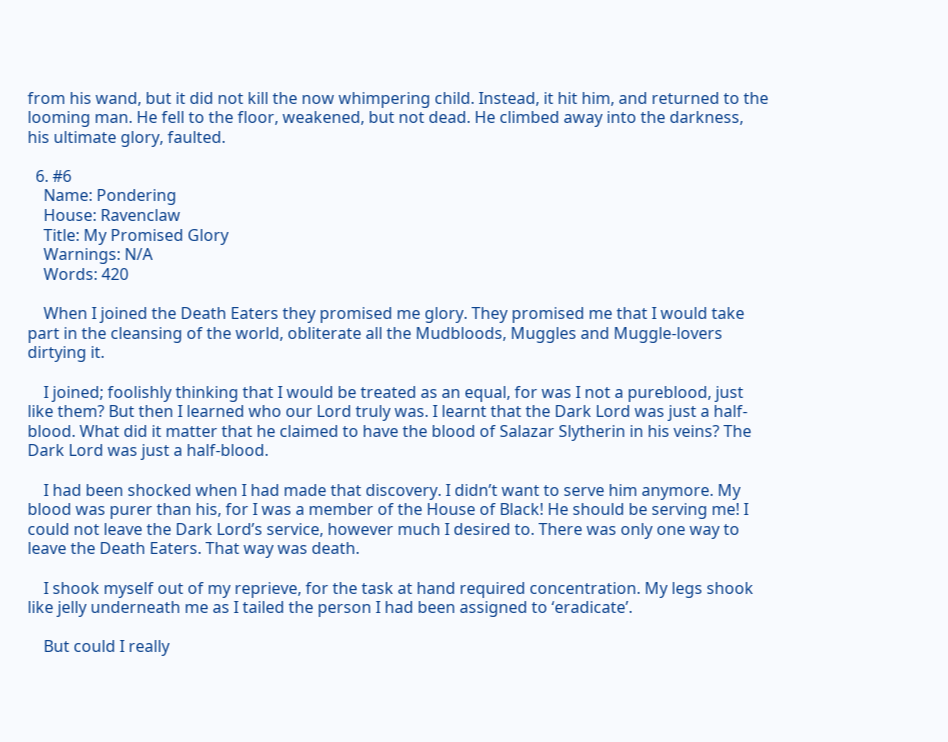from his wand, but it did not kill the now whimpering child. Instead, it hit him, and returned to the looming man. He fell to the floor, weakened, but not dead. He climbed away into the darkness, his ultimate glory, faulted.

  6. #6
    Name: Pondering
    House: Ravenclaw
    Title: My Promised Glory
    Warnings: N/A
    Words: 420

    When I joined the Death Eaters they promised me glory. They promised me that I would take part in the cleansing of the world, obliterate all the Mudbloods, Muggles and Muggle-lovers dirtying it.

    I joined; foolishly thinking that I would be treated as an equal, for was I not a pureblood, just like them? But then I learned who our Lord truly was. I learnt that the Dark Lord was just a half-blood. What did it matter that he claimed to have the blood of Salazar Slytherin in his veins? The Dark Lord was just a half-blood.

    I had been shocked when I had made that discovery. I didn’t want to serve him anymore. My blood was purer than his, for I was a member of the House of Black! He should be serving me! I could not leave the Dark Lord’s service, however much I desired to. There was only one way to leave the Death Eaters. That way was death.

    I shook myself out of my reprieve, for the task at hand required concentration. My legs shook like jelly underneath me as I tailed the person I had been assigned to ‘eradicate’.

    But could I really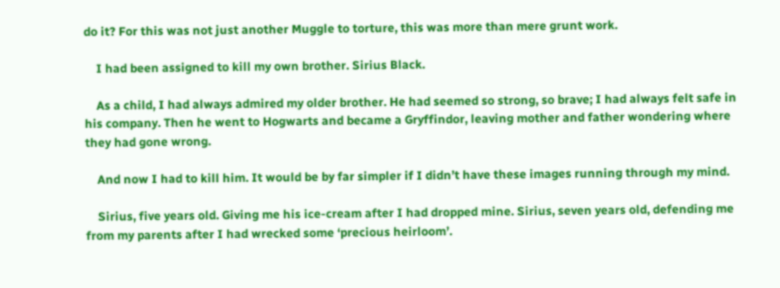do it? For this was not just another Muggle to torture, this was more than mere grunt work.

    I had been assigned to kill my own brother. Sirius Black.

    As a child, I had always admired my older brother. He had seemed so strong, so brave; I had always felt safe in his company. Then he went to Hogwarts and became a Gryffindor, leaving mother and father wondering where they had gone wrong.

    And now I had to kill him. It would be by far simpler if I didn’t have these images running through my mind.

    Sirius, five years old. Giving me his ice-cream after I had dropped mine. Sirius, seven years old, defending me from my parents after I had wrecked some ‘precious heirloom’.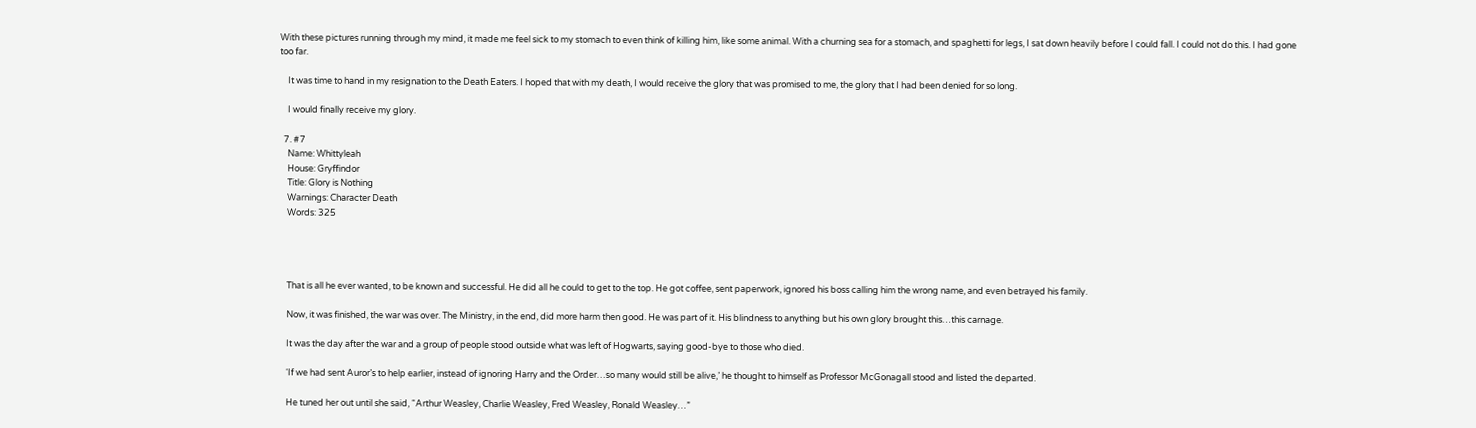With these pictures running through my mind, it made me feel sick to my stomach to even think of killing him, like some animal. With a churning sea for a stomach, and spaghetti for legs, I sat down heavily before I could fall. I could not do this. I had gone too far.

    It was time to hand in my resignation to the Death Eaters. I hoped that with my death, I would receive the glory that was promised to me, the glory that I had been denied for so long.

    I would finally receive my glory.

  7. #7
    Name: Whittyleah
    House: Gryffindor
    Title: Glory is Nothing
    Warnings: Character Death
    Words: 325




    That is all he ever wanted, to be known and successful. He did all he could to get to the top. He got coffee, sent paperwork, ignored his boss calling him the wrong name, and even betrayed his family.

    Now, it was finished, the war was over. The Ministry, in the end, did more harm then good. He was part of it. His blindness to anything but his own glory brought this…this carnage.

    It was the day after the war and a group of people stood outside what was left of Hogwarts, saying good-bye to those who died.

    ‘If we had sent Auror’s to help earlier, instead of ignoring Harry and the Order…so many would still be alive,’ he thought to himself as Professor McGonagall stood and listed the departed.

    He tuned her out until she said, “Arthur Weasley, Charlie Weasley, Fred Weasley, Ronald Weasley…”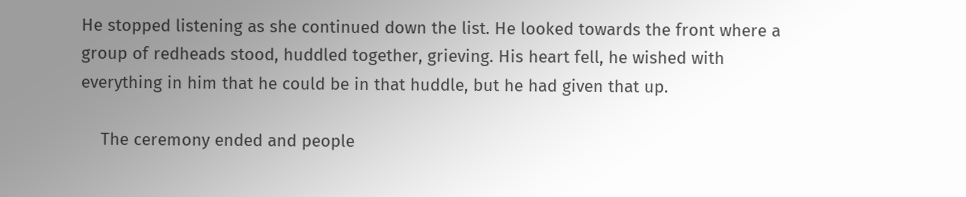He stopped listening as she continued down the list. He looked towards the front where a group of redheads stood, huddled together, grieving. His heart fell, he wished with everything in him that he could be in that huddle, but he had given that up.

    The ceremony ended and people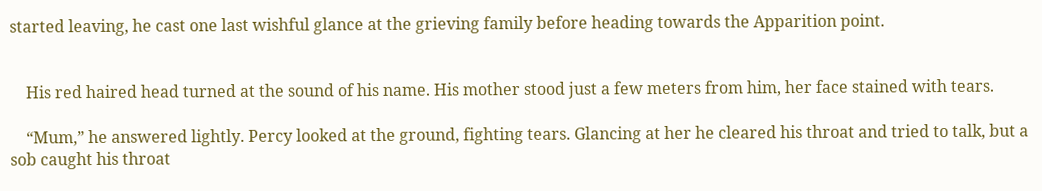started leaving, he cast one last wishful glance at the grieving family before heading towards the Apparition point.


    His red haired head turned at the sound of his name. His mother stood just a few meters from him, her face stained with tears.

    “Mum,” he answered lightly. Percy looked at the ground, fighting tears. Glancing at her he cleared his throat and tried to talk, but a sob caught his throat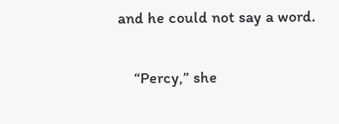and he could not say a word.

    “Percy,” she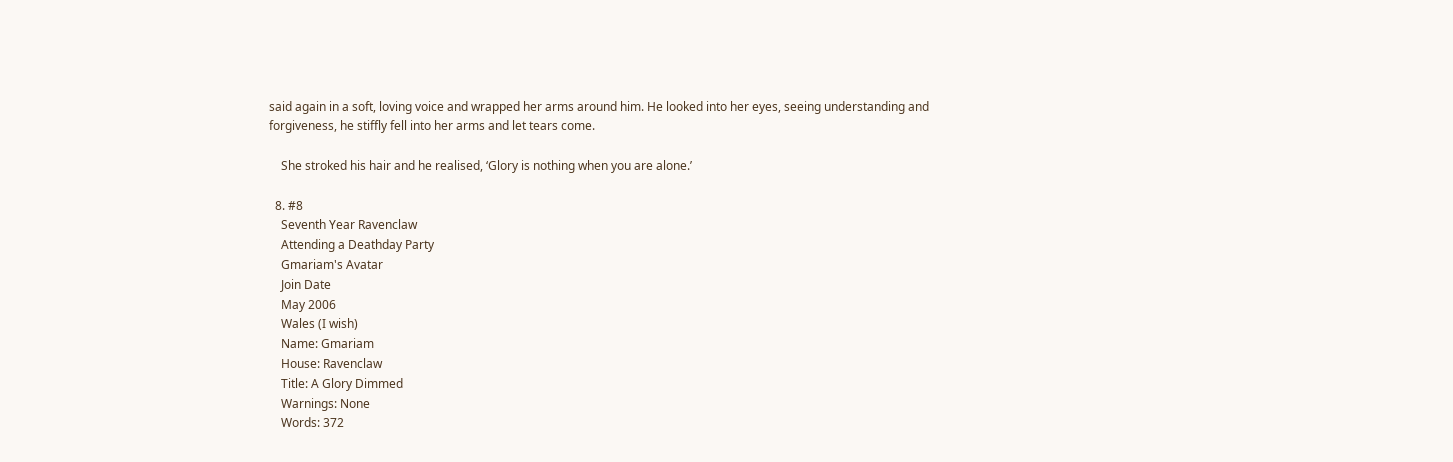said again in a soft, loving voice and wrapped her arms around him. He looked into her eyes, seeing understanding and forgiveness, he stiffly fell into her arms and let tears come.

    She stroked his hair and he realised, ‘Glory is nothing when you are alone.’

  8. #8
    Seventh Year Ravenclaw
    Attending a Deathday Party
    Gmariam's Avatar
    Join Date
    May 2006
    Wales (I wish)
    Name: Gmariam
    House: Ravenclaw
    Title: A Glory Dimmed
    Warnings: None
    Words: 372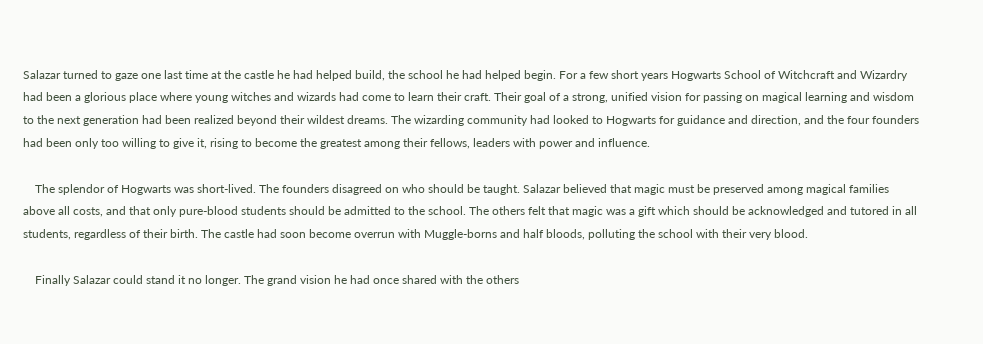Salazar turned to gaze one last time at the castle he had helped build, the school he had helped begin. For a few short years Hogwarts School of Witchcraft and Wizardry had been a glorious place where young witches and wizards had come to learn their craft. Their goal of a strong, unified vision for passing on magical learning and wisdom to the next generation had been realized beyond their wildest dreams. The wizarding community had looked to Hogwarts for guidance and direction, and the four founders had been only too willing to give it, rising to become the greatest among their fellows, leaders with power and influence.

    The splendor of Hogwarts was short-lived. The founders disagreed on who should be taught. Salazar believed that magic must be preserved among magical families above all costs, and that only pure-blood students should be admitted to the school. The others felt that magic was a gift which should be acknowledged and tutored in all students, regardless of their birth. The castle had soon become overrun with Muggle-borns and half bloods, polluting the school with their very blood.

    Finally Salazar could stand it no longer. The grand vision he had once shared with the others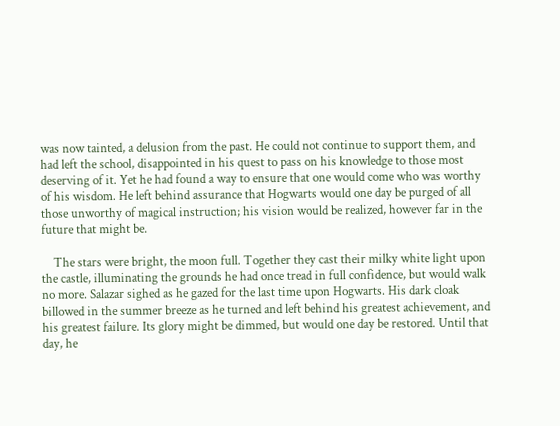was now tainted, a delusion from the past. He could not continue to support them, and had left the school, disappointed in his quest to pass on his knowledge to those most deserving of it. Yet he had found a way to ensure that one would come who was worthy of his wisdom. He left behind assurance that Hogwarts would one day be purged of all those unworthy of magical instruction; his vision would be realized, however far in the future that might be.

    The stars were bright, the moon full. Together they cast their milky white light upon the castle, illuminating the grounds he had once tread in full confidence, but would walk no more. Salazar sighed as he gazed for the last time upon Hogwarts. His dark cloak billowed in the summer breeze as he turned and left behind his greatest achievement, and his greatest failure. Its glory might be dimmed, but would one day be restored. Until that day, he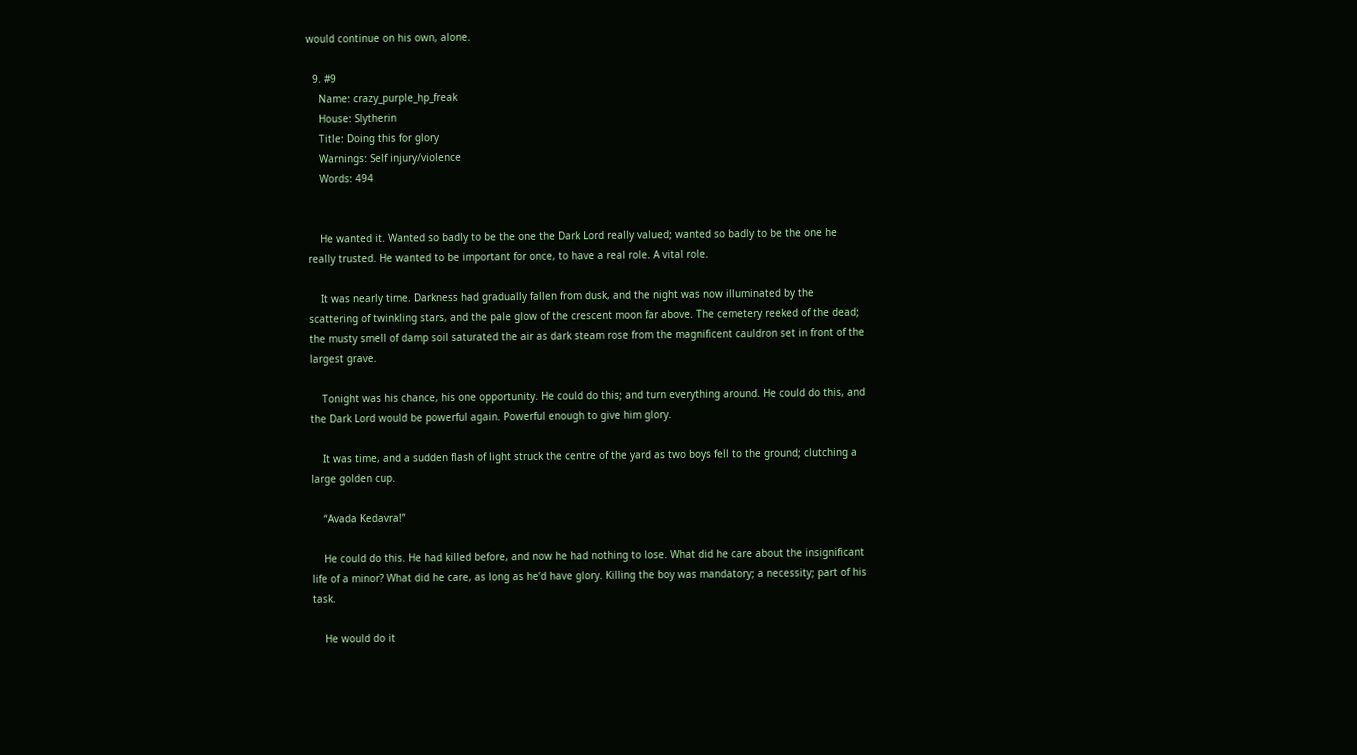would continue on his own, alone.

  9. #9
    Name: crazy_purple_hp_freak
    House: Slytherin
    Title: Doing this for glory
    Warnings: Self injury/violence
    Words: 494


    He wanted it. Wanted so badly to be the one the Dark Lord really valued; wanted so badly to be the one he really trusted. He wanted to be important for once, to have a real role. A vital role.

    It was nearly time. Darkness had gradually fallen from dusk, and the night was now illuminated by the scattering of twinkling stars, and the pale glow of the crescent moon far above. The cemetery reeked of the dead; the musty smell of damp soil saturated the air as dark steam rose from the magnificent cauldron set in front of the largest grave.

    Tonight was his chance, his one opportunity. He could do this; and turn everything around. He could do this, and the Dark Lord would be powerful again. Powerful enough to give him glory.

    It was time, and a sudden flash of light struck the centre of the yard as two boys fell to the ground; clutching a large golden cup.

    “Avada Kedavra!”

    He could do this. He had killed before, and now he had nothing to lose. What did he care about the insignificant life of a minor? What did he care, as long as he’d have glory. Killing the boy was mandatory; a necessity; part of his task.

    He would do it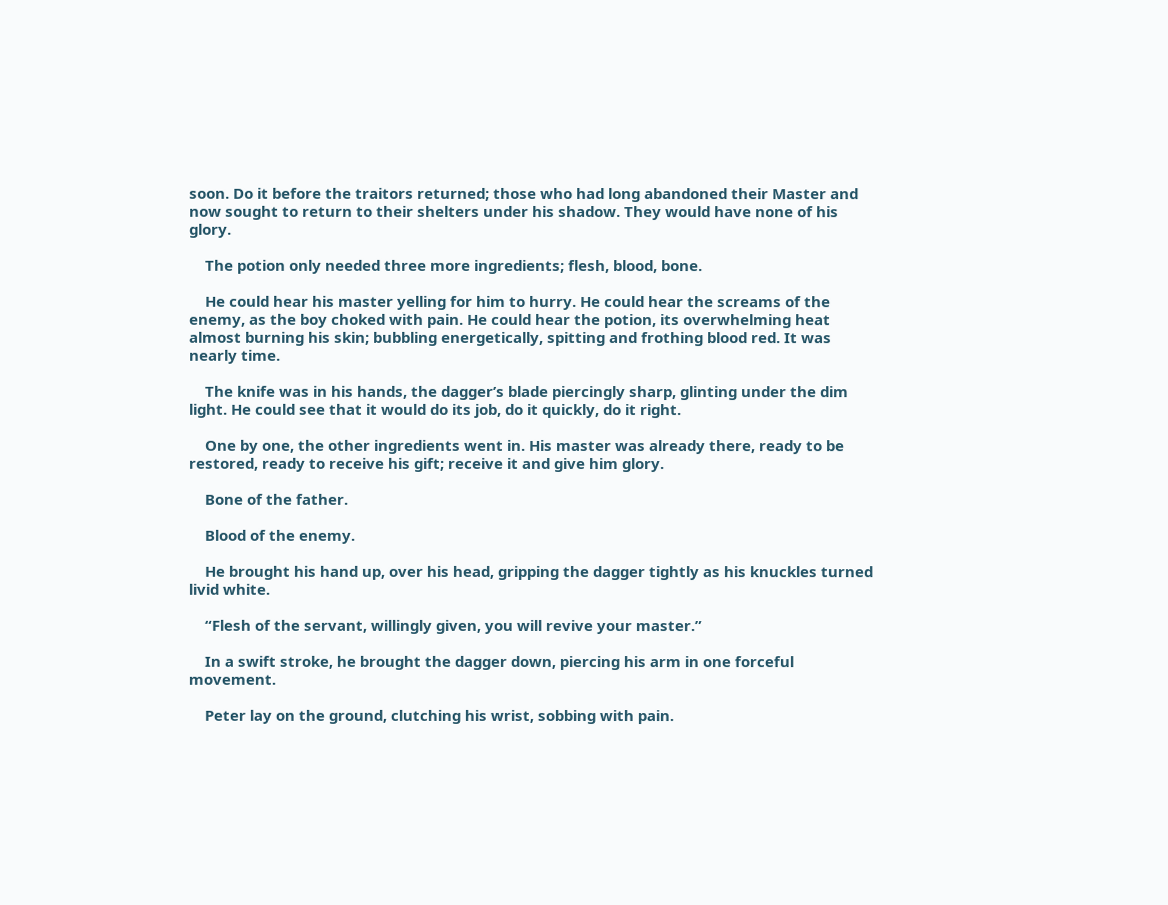soon. Do it before the traitors returned; those who had long abandoned their Master and now sought to return to their shelters under his shadow. They would have none of his glory.

    The potion only needed three more ingredients; flesh, blood, bone.

    He could hear his master yelling for him to hurry. He could hear the screams of the enemy, as the boy choked with pain. He could hear the potion, its overwhelming heat almost burning his skin; bubbling energetically, spitting and frothing blood red. It was nearly time.

    The knife was in his hands, the dagger’s blade piercingly sharp, glinting under the dim light. He could see that it would do its job, do it quickly, do it right.

    One by one, the other ingredients went in. His master was already there, ready to be restored, ready to receive his gift; receive it and give him glory.

    Bone of the father.

    Blood of the enemy.

    He brought his hand up, over his head, gripping the dagger tightly as his knuckles turned livid white.

    “Flesh of the servant, willingly given, you will revive your master.”

    In a swift stroke, he brought the dagger down, piercing his arm in one forceful movement.

    Peter lay on the ground, clutching his wrist, sobbing with pain.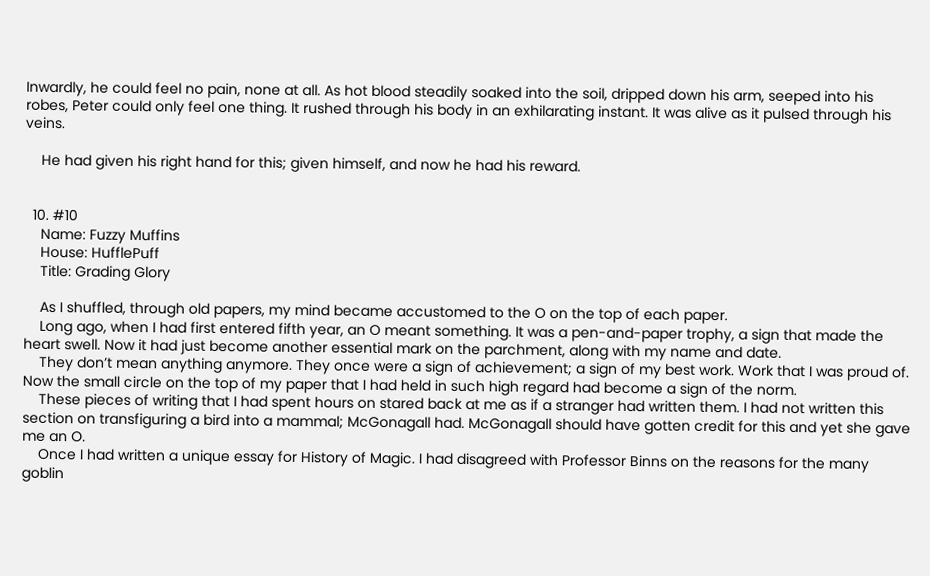Inwardly, he could feel no pain, none at all. As hot blood steadily soaked into the soil, dripped down his arm, seeped into his robes, Peter could only feel one thing. It rushed through his body in an exhilarating instant. It was alive as it pulsed through his veins.

    He had given his right hand for this; given himself, and now he had his reward.


  10. #10
    Name: Fuzzy Muffins
    House: HufflePuff
    Title: Grading Glory

    As I shuffled, through old papers, my mind became accustomed to the O on the top of each paper.
    Long ago, when I had first entered fifth year, an O meant something. It was a pen-and-paper trophy, a sign that made the heart swell. Now it had just become another essential mark on the parchment, along with my name and date.
    They don’t mean anything anymore. They once were a sign of achievement; a sign of my best work. Work that I was proud of. Now the small circle on the top of my paper that I had held in such high regard had become a sign of the norm.
    These pieces of writing that I had spent hours on stared back at me as if a stranger had written them. I had not written this section on transfiguring a bird into a mammal; McGonagall had. McGonagall should have gotten credit for this and yet she gave me an O.
    Once I had written a unique essay for History of Magic. I had disagreed with Professor Binns on the reasons for the many goblin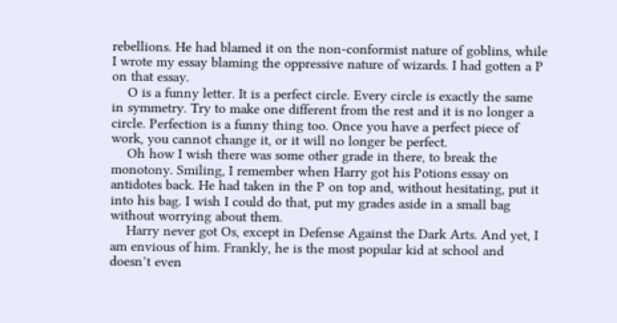rebellions. He had blamed it on the non-conformist nature of goblins, while I wrote my essay blaming the oppressive nature of wizards. I had gotten a P on that essay.
    O is a funny letter. It is a perfect circle. Every circle is exactly the same in symmetry. Try to make one different from the rest and it is no longer a circle. Perfection is a funny thing too. Once you have a perfect piece of work, you cannot change it, or it will no longer be perfect.
    Oh how I wish there was some other grade in there, to break the monotony. Smiling, I remember when Harry got his Potions essay on antidotes back. He had taken in the P on top and, without hesitating, put it into his bag. I wish I could do that, put my grades aside in a small bag without worrying about them.
    Harry never got Os, except in Defense Against the Dark Arts. And yet, I am envious of him. Frankly, he is the most popular kid at school and doesn’t even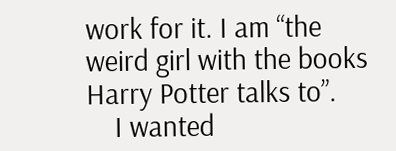work for it. I am “the weird girl with the books Harry Potter talks to”.
    I wanted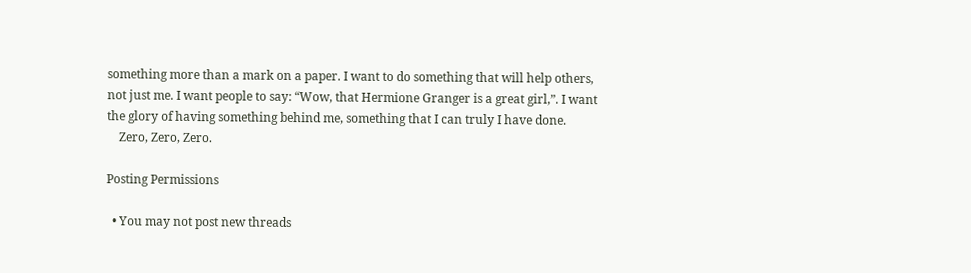something more than a mark on a paper. I want to do something that will help others, not just me. I want people to say: “Wow, that Hermione Granger is a great girl,”. I want the glory of having something behind me, something that I can truly I have done.
    Zero, Zero, Zero.

Posting Permissions

  • You may not post new threads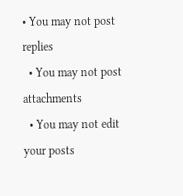• You may not post replies
  • You may not post attachments
  • You may not edit your posts